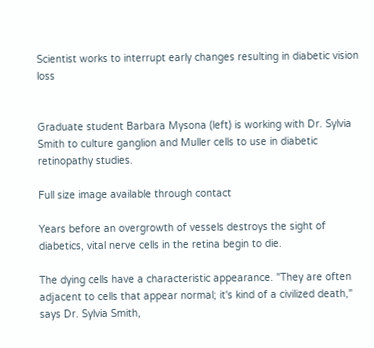Scientist works to interrupt early changes resulting in diabetic vision loss


Graduate student Barbara Mysona (left) is working with Dr. Sylvia Smith to culture ganglion and Muller cells to use in diabetic retinopathy studies.

Full size image available through contact

Years before an overgrowth of vessels destroys the sight of diabetics, vital nerve cells in the retina begin to die.

The dying cells have a characteristic appearance. "They are often adjacent to cells that appear normal; it's kind of a civilized death," says Dr. Sylvia Smith,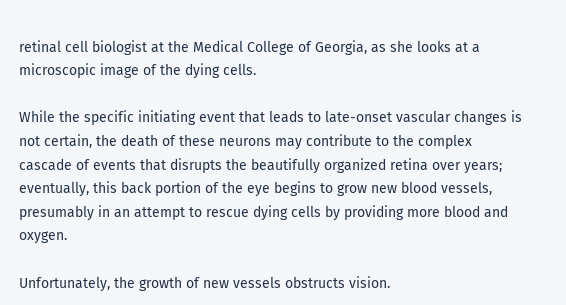retinal cell biologist at the Medical College of Georgia, as she looks at a microscopic image of the dying cells.

While the specific initiating event that leads to late-onset vascular changes is not certain, the death of these neurons may contribute to the complex cascade of events that disrupts the beautifully organized retina over years; eventually, this back portion of the eye begins to grow new blood vessels, presumably in an attempt to rescue dying cells by providing more blood and oxygen.

Unfortunately, the growth of new vessels obstructs vision.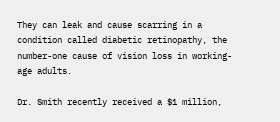They can leak and cause scarring in a condition called diabetic retinopathy, the number-one cause of vision loss in working-age adults.

Dr. Smith recently received a $1 million,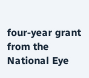four-year grant from the National Eye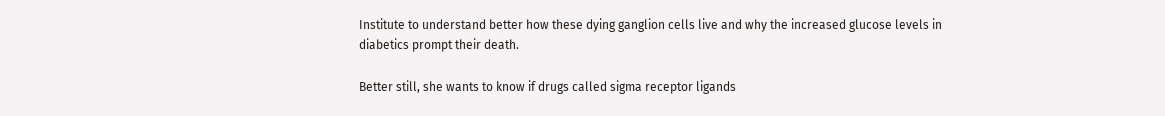Institute to understand better how these dying ganglion cells live and why the increased glucose levels in diabetics prompt their death.

Better still, she wants to know if drugs called sigma receptor ligands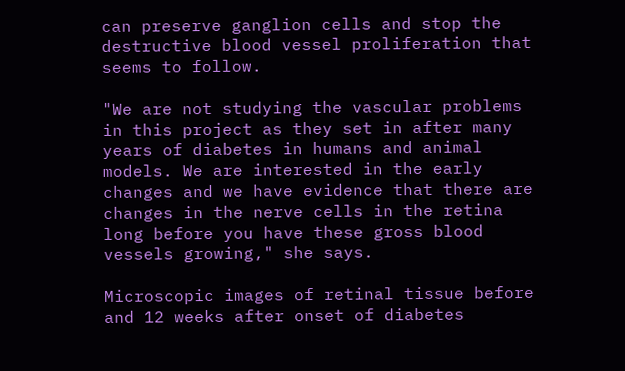can preserve ganglion cells and stop the destructive blood vessel proliferation that seems to follow.

"We are not studying the vascular problems in this project as they set in after many years of diabetes in humans and animal models. We are interested in the early changes and we have evidence that there are changes in the nerve cells in the retina long before you have these gross blood vessels growing," she says.

Microscopic images of retinal tissue before and 12 weeks after onset of diabetes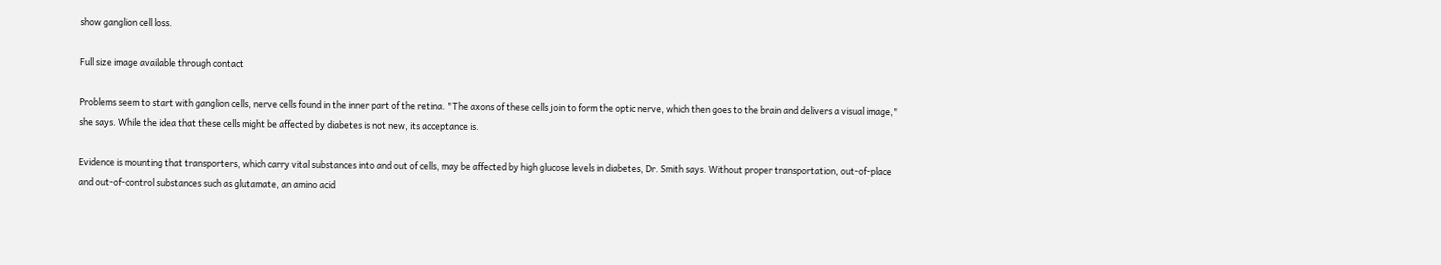show ganglion cell loss.

Full size image available through contact

Problems seem to start with ganglion cells, nerve cells found in the inner part of the retina. "The axons of these cells join to form the optic nerve, which then goes to the brain and delivers a visual image," she says. While the idea that these cells might be affected by diabetes is not new, its acceptance is.

Evidence is mounting that transporters, which carry vital substances into and out of cells, may be affected by high glucose levels in diabetes, Dr. Smith says. Without proper transportation, out-of-place and out-of-control substances such as glutamate, an amino acid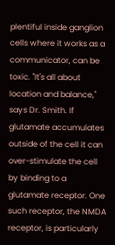plentiful inside ganglion cells where it works as a communicator, can be toxic. "It's all about location and balance," says Dr. Smith. If glutamate accumulates outside of the cell it can over-stimulate the cell by binding to a glutamate receptor. One such receptor, the NMDA receptor, is particularly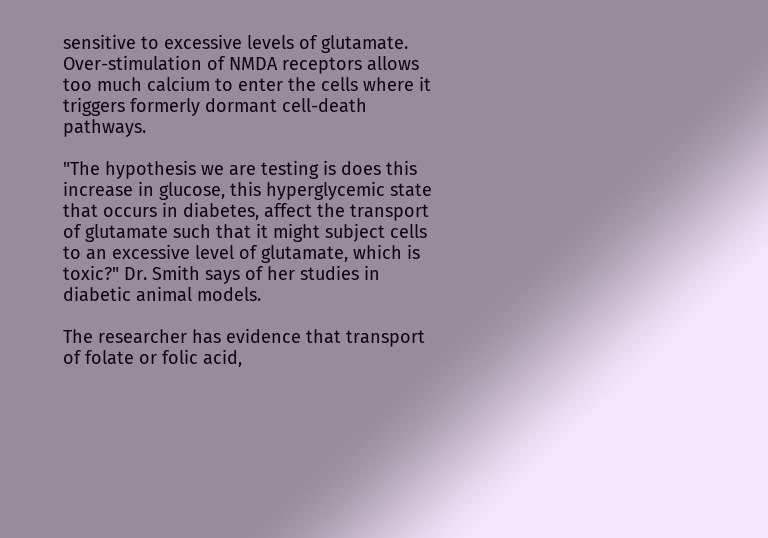sensitive to excessive levels of glutamate. Over-stimulation of NMDA receptors allows too much calcium to enter the cells where it triggers formerly dormant cell-death pathways.

"The hypothesis we are testing is does this increase in glucose, this hyperglycemic state that occurs in diabetes, affect the transport of glutamate such that it might subject cells to an excessive level of glutamate, which is toxic?" Dr. Smith says of her studies in diabetic animal models.

The researcher has evidence that transport of folate or folic acid,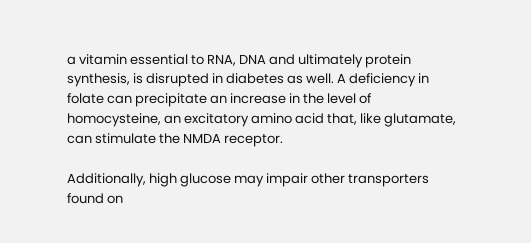a vitamin essential to RNA, DNA and ultimately protein synthesis, is disrupted in diabetes as well. A deficiency in folate can precipitate an increase in the level of homocysteine, an excitatory amino acid that, like glutamate, can stimulate the NMDA receptor.

Additionally, high glucose may impair other transporters found on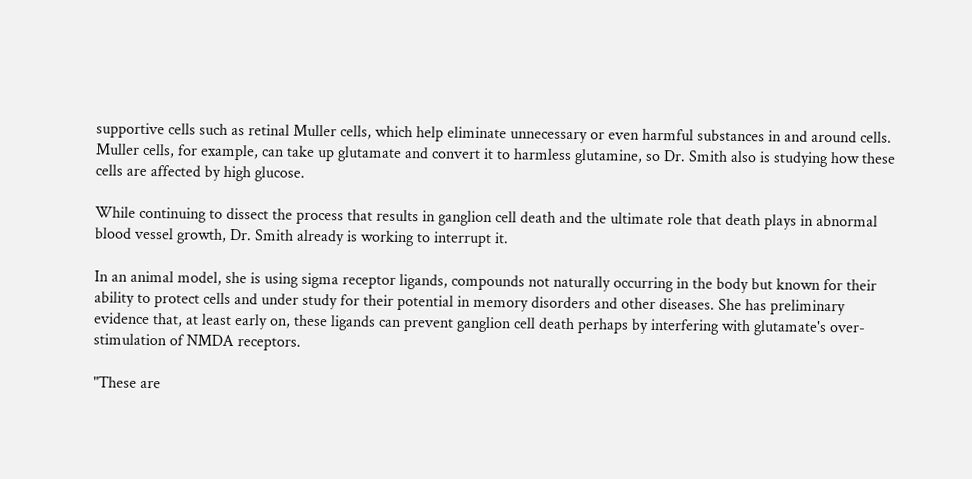supportive cells such as retinal Muller cells, which help eliminate unnecessary or even harmful substances in and around cells. Muller cells, for example, can take up glutamate and convert it to harmless glutamine, so Dr. Smith also is studying how these cells are affected by high glucose.

While continuing to dissect the process that results in ganglion cell death and the ultimate role that death plays in abnormal blood vessel growth, Dr. Smith already is working to interrupt it.

In an animal model, she is using sigma receptor ligands, compounds not naturally occurring in the body but known for their ability to protect cells and under study for their potential in memory disorders and other diseases. She has preliminary evidence that, at least early on, these ligands can prevent ganglion cell death perhaps by interfering with glutamate's over-stimulation of NMDA receptors.

"These are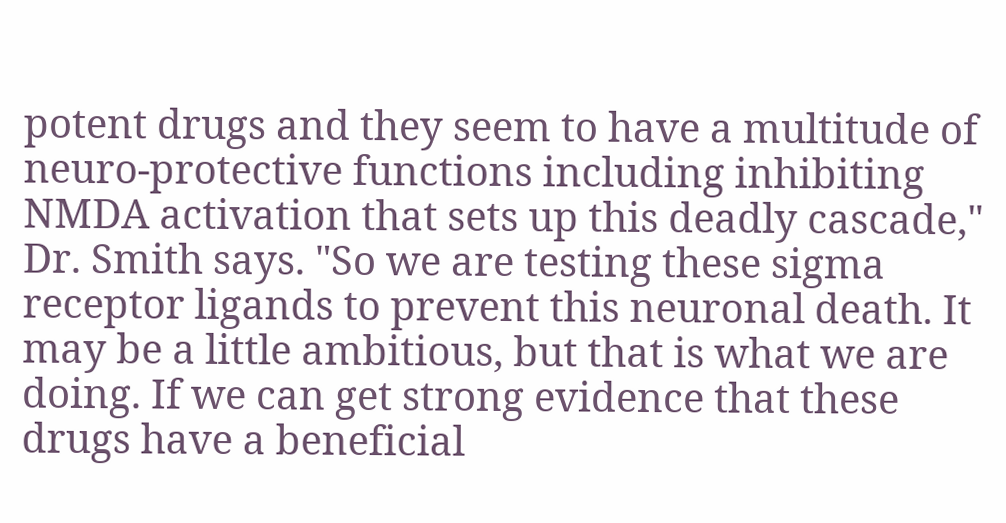potent drugs and they seem to have a multitude of neuro-protective functions including inhibiting NMDA activation that sets up this deadly cascade," Dr. Smith says. "So we are testing these sigma receptor ligands to prevent this neuronal death. It may be a little ambitious, but that is what we are doing. If we can get strong evidence that these drugs have a beneficial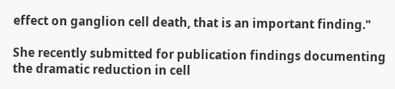effect on ganglion cell death, that is an important finding."

She recently submitted for publication findings documenting the dramatic reduction in cell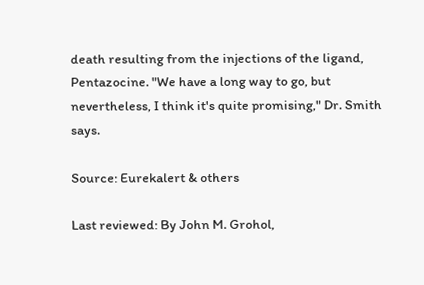death resulting from the injections of the ligand, Pentazocine. "We have a long way to go, but nevertheless, I think it's quite promising," Dr. Smith says.

Source: Eurekalert & others

Last reviewed: By John M. Grohol,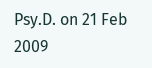Psy.D. on 21 Feb 2009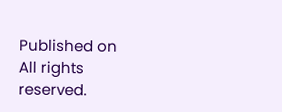Published on All rights reserved.